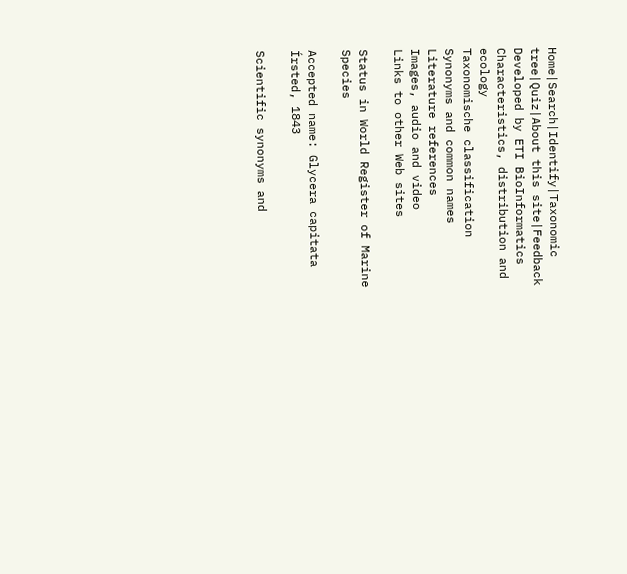Home|Search|Identify|Taxonomic tree|Quiz|About this site|Feedback
Developed by ETI BioInformatics
Characteristics, distribution and ecology
Taxonomische classification
Synonyms and common names
Literature references
Images, audio and video
Links to other Web sites

Status in World Register of Marine Species

Accepted name: Glycera capitata Írsted, 1843

Scientific synonyms and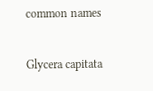common names

Glycera capitata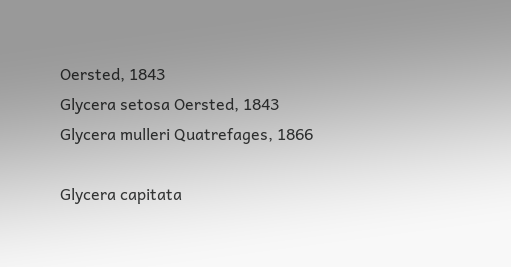Oersted, 1843
Glycera setosa Oersted, 1843
Glycera mulleri Quatrefages, 1866

Glycera capitata